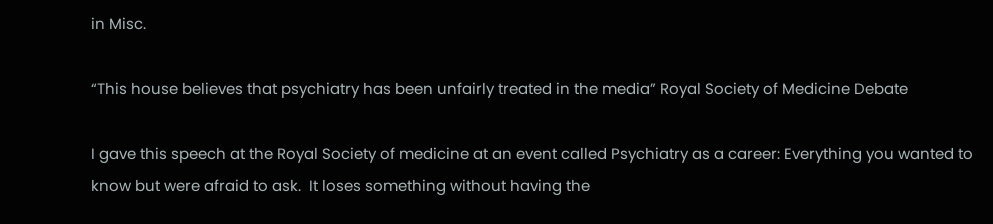in Misc.

“This house believes that psychiatry has been unfairly treated in the media” Royal Society of Medicine Debate

I gave this speech at the Royal Society of medicine at an event called Psychiatry as a career: Everything you wanted to know but were afraid to ask.  It loses something without having the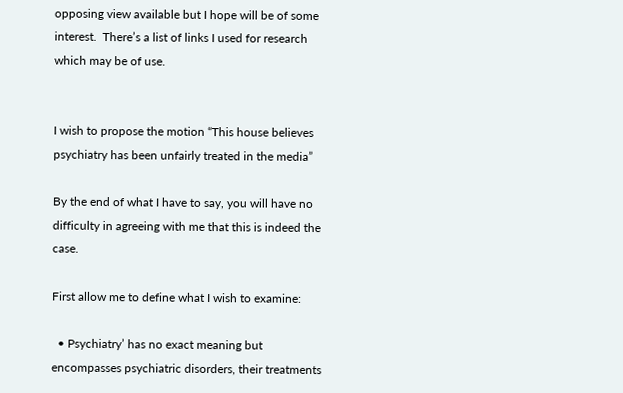opposing view available but I hope will be of some interest.  There’s a list of links I used for research which may be of use.


I wish to propose the motion “This house believes psychiatry has been unfairly treated in the media”

By the end of what I have to say, you will have no difficulty in agreeing with me that this is indeed the case.

First allow me to define what I wish to examine:

  • Psychiatry’ has no exact meaning but encompasses psychiatric disorders, their treatments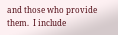and those who provide them.  I include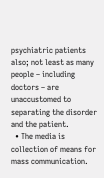psychiatric patients also; not least as many people – including doctors – are unaccustomed to separating the disorder and the patient.
  • The media is collection of means for mass communication.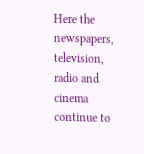Here the newspapers, television, radio and cinema continue to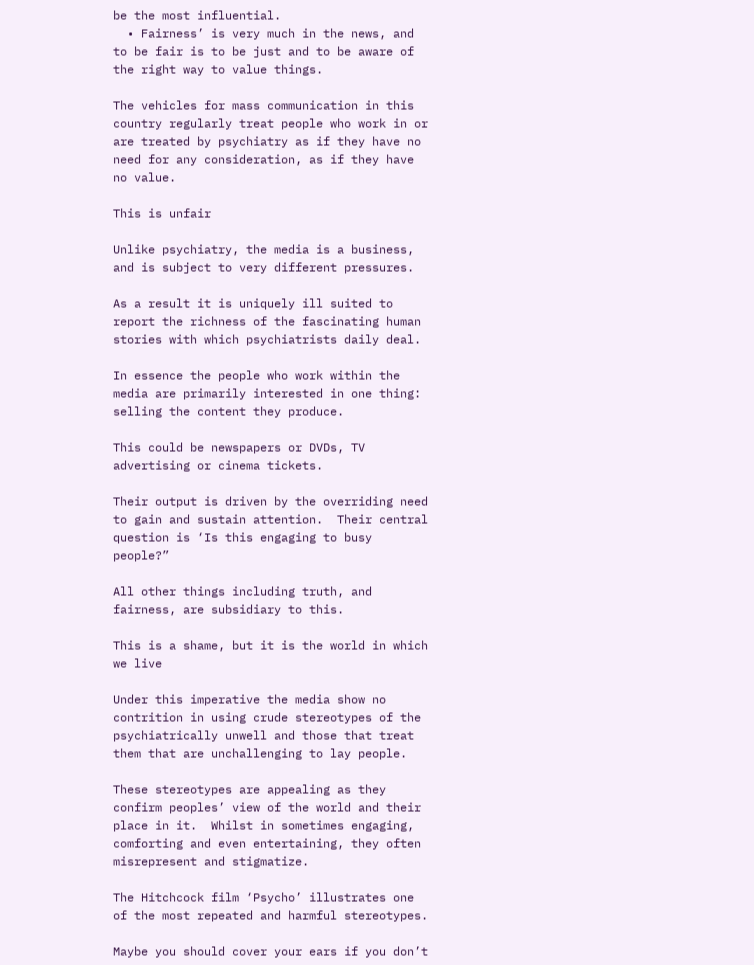be the most influential.
  • Fairness’ is very much in the news, and to be fair is to be just and to be aware of the right way to value things.

The vehicles for mass communication in this country regularly treat people who work in or are treated by psychiatry as if they have no need for any consideration, as if they have no value.

This is unfair

Unlike psychiatry, the media is a business, and is subject to very different pressures.

As a result it is uniquely ill suited to report the richness of the fascinating human stories with which psychiatrists daily deal.

In essence the people who work within the media are primarily interested in one thing: selling the content they produce.

This could be newspapers or DVDs, TV advertising or cinema tickets.

Their output is driven by the overriding need to gain and sustain attention.  Their central question is ‘Is this engaging to busy people?”

All other things including truth, and fairness, are subsidiary to this.

This is a shame, but it is the world in which we live

Under this imperative the media show no contrition in using crude stereotypes of the psychiatrically unwell and those that treat them that are unchallenging to lay people.

These stereotypes are appealing as they confirm peoples’ view of the world and their place in it.  Whilst in sometimes engaging, comforting and even entertaining, they often misrepresent and stigmatize.

The Hitchcock film ‘Psycho’ illustrates one of the most repeated and harmful stereotypes.

Maybe you should cover your ears if you don’t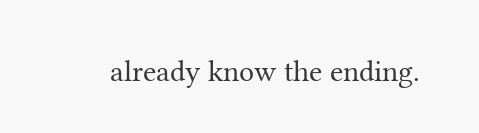already know the ending.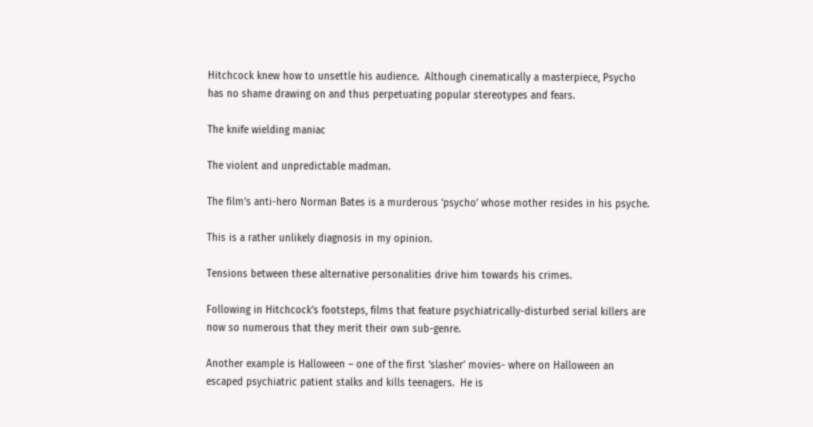Hitchcock knew how to unsettle his audience.  Although cinematically a masterpiece, Psycho has no shame drawing on and thus perpetuating popular stereotypes and fears.

The knife wielding maniac

The violent and unpredictable madman.

The film’s anti-hero Norman Bates is a murderous ‘psycho’ whose mother resides in his psyche.

This is a rather unlikely diagnosis in my opinion.

Tensions between these alternative personalities drive him towards his crimes.

Following in Hitchcock’s footsteps, films that feature psychiatrically-disturbed serial killers are now so numerous that they merit their own sub-genre.

Another example is Halloween – one of the first ‘slasher’ movies- where on Halloween an escaped psychiatric patient stalks and kills teenagers.  He is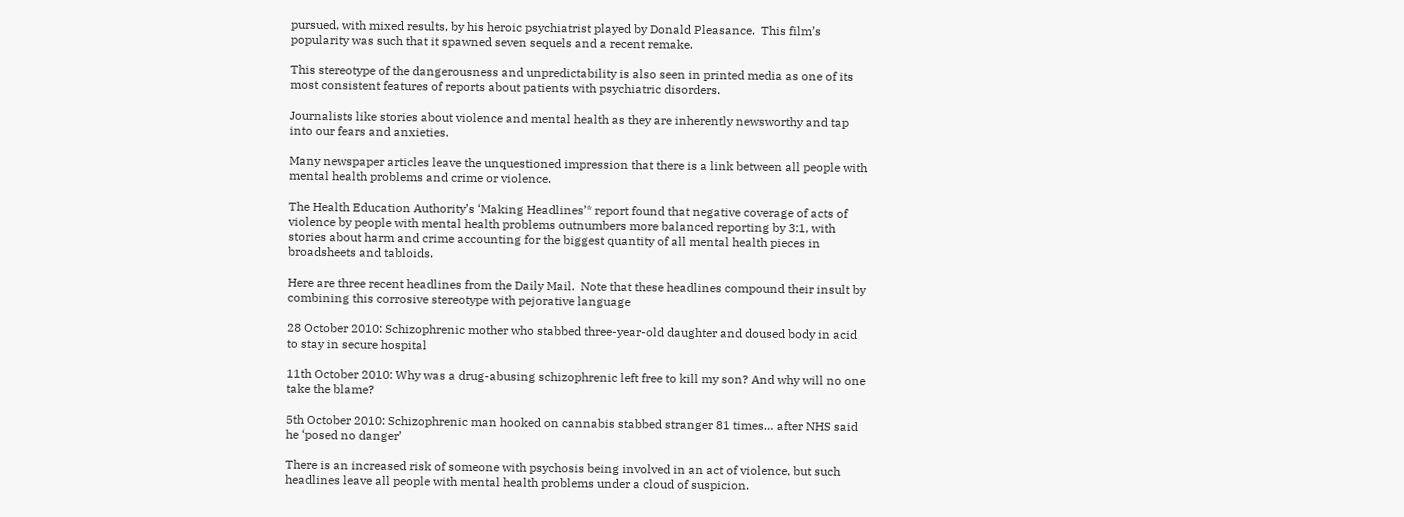pursued, with mixed results, by his heroic psychiatrist played by Donald Pleasance.  This film’s popularity was such that it spawned seven sequels and a recent remake.

This stereotype of the dangerousness and unpredictability is also seen in printed media as one of its most consistent features of reports about patients with psychiatric disorders.

Journalists like stories about violence and mental health as they are inherently newsworthy and tap into our fears and anxieties.

Many newspaper articles leave the unquestioned impression that there is a link between all people with mental health problems and crime or violence.

The Health Education Authority’s ‘Making Headlines’* report found that negative coverage of acts of violence by people with mental health problems outnumbers more balanced reporting by 3:1, with stories about harm and crime accounting for the biggest quantity of all mental health pieces in broadsheets and tabloids.

Here are three recent headlines from the Daily Mail.  Note that these headlines compound their insult by combining this corrosive stereotype with pejorative language

28 October 2010: Schizophrenic mother who stabbed three-year-old daughter and doused body in acid to stay in secure hospital

11th October 2010: Why was a drug-abusing schizophrenic left free to kill my son? And why will no one take the blame?

5th October 2010: Schizophrenic man hooked on cannabis stabbed stranger 81 times… after NHS said he ‘posed no danger’

There is an increased risk of someone with psychosis being involved in an act of violence, but such headlines leave all people with mental health problems under a cloud of suspicion.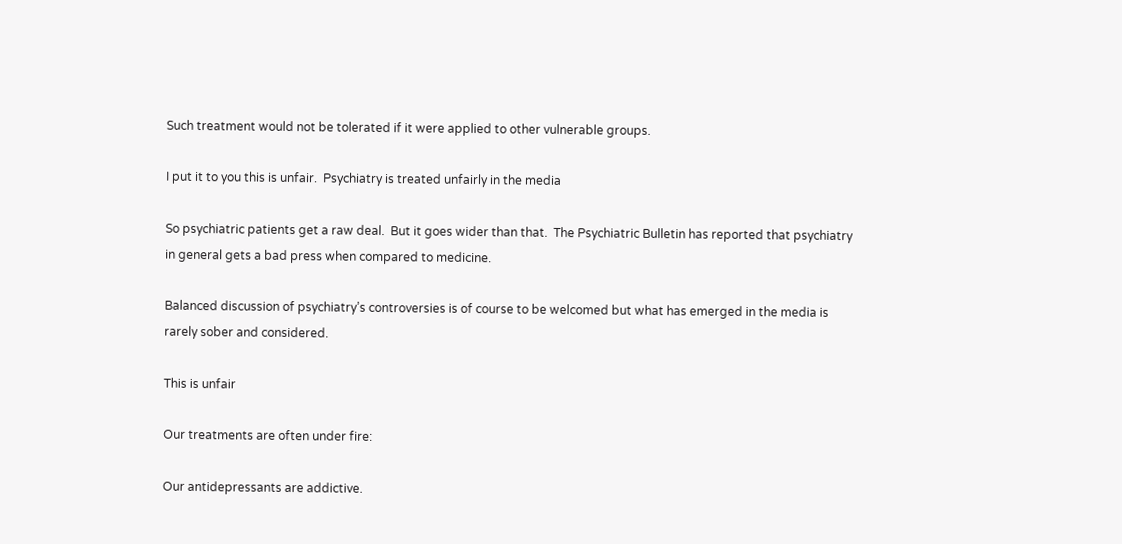Such treatment would not be tolerated if it were applied to other vulnerable groups.

I put it to you this is unfair.  Psychiatry is treated unfairly in the media

So psychiatric patients get a raw deal.  But it goes wider than that.  The Psychiatric Bulletin has reported that psychiatry in general gets a bad press when compared to medicine.

Balanced discussion of psychiatry’s controversies is of course to be welcomed but what has emerged in the media is rarely sober and considered.

This is unfair

Our treatments are often under fire:

Our antidepressants are addictive.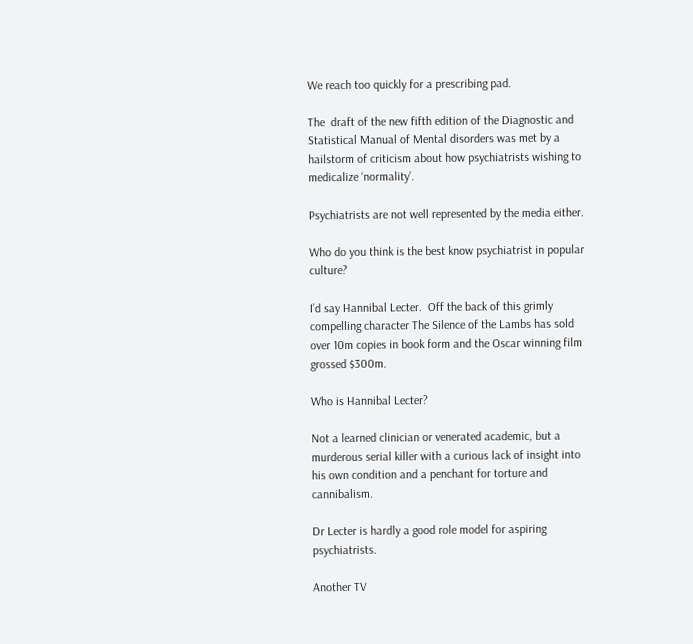We reach too quickly for a prescribing pad.

The  draft of the new fifth edition of the Diagnostic and Statistical Manual of Mental disorders was met by a hailstorm of criticism about how psychiatrists wishing to medicalize ‘normality’.

Psychiatrists are not well represented by the media either.

Who do you think is the best know psychiatrist in popular culture?

I’d say Hannibal Lecter.  Off the back of this grimly compelling character The Silence of the Lambs has sold over 10m copies in book form and the Oscar winning film grossed $300m.

Who is Hannibal Lecter?

Not a learned clinician or venerated academic, but a murderous serial killer with a curious lack of insight into his own condition and a penchant for torture and cannibalism.

Dr Lecter is hardly a good role model for aspiring psychiatrists.

Another TV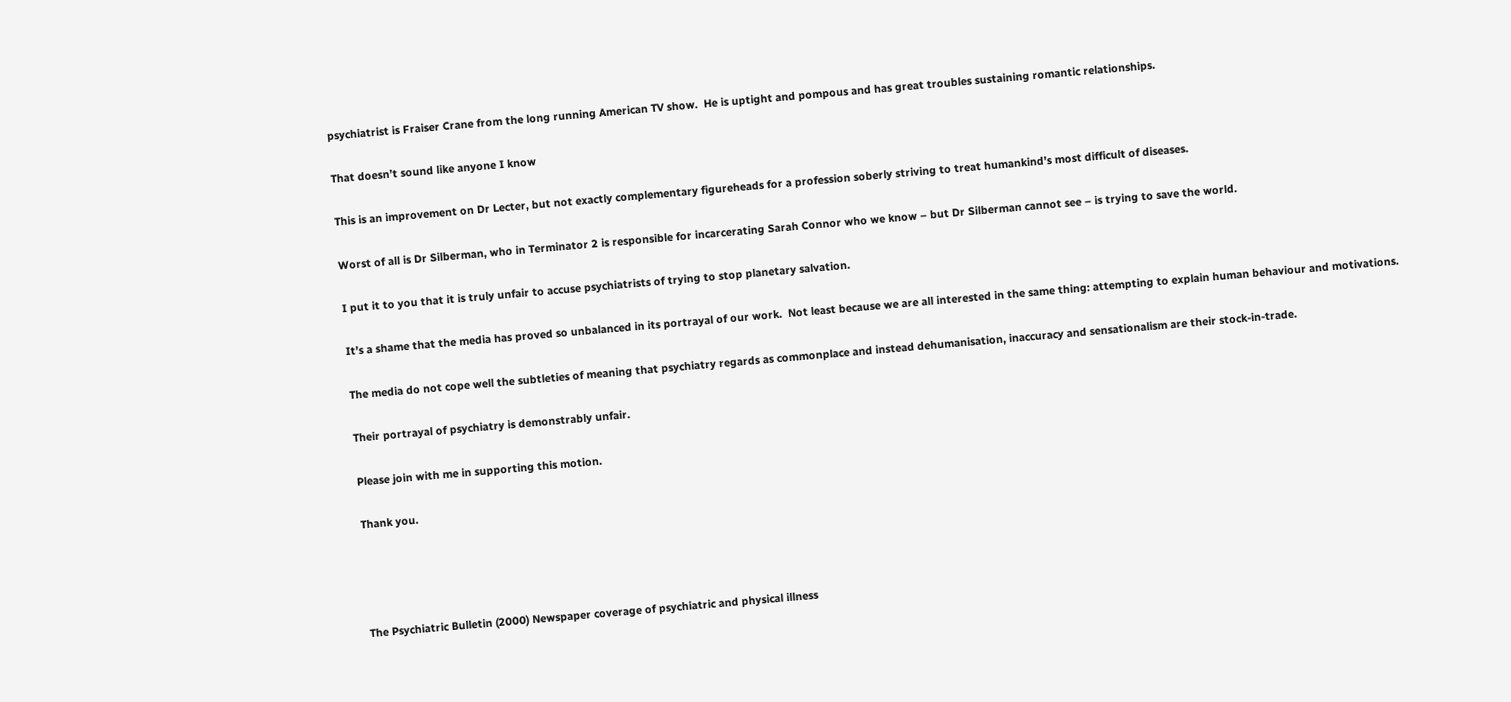psychiatrist is Fraiser Crane from the long running American TV show.  He is uptight and pompous and has great troubles sustaining romantic relationships.

That doesn’t sound like anyone I know

This is an improvement on Dr Lecter, but not exactly complementary figureheads for a profession soberly striving to treat humankind’s most difficult of diseases.

Worst of all is Dr Silberman, who in Terminator 2 is responsible for incarcerating Sarah Connor who we know – but Dr Silberman cannot see – is trying to save the world.

I put it to you that it is truly unfair to accuse psychiatrists of trying to stop planetary salvation.

It’s a shame that the media has proved so unbalanced in its portrayal of our work.  Not least because we are all interested in the same thing: attempting to explain human behaviour and motivations.

The media do not cope well the subtleties of meaning that psychiatry regards as commonplace and instead dehumanisation, inaccuracy and sensationalism are their stock-in-trade.

Their portrayal of psychiatry is demonstrably unfair.

Please join with me in supporting this motion.

Thank you.




The Psychiatric Bulletin (2000) Newspaper coverage of psychiatric and physical illness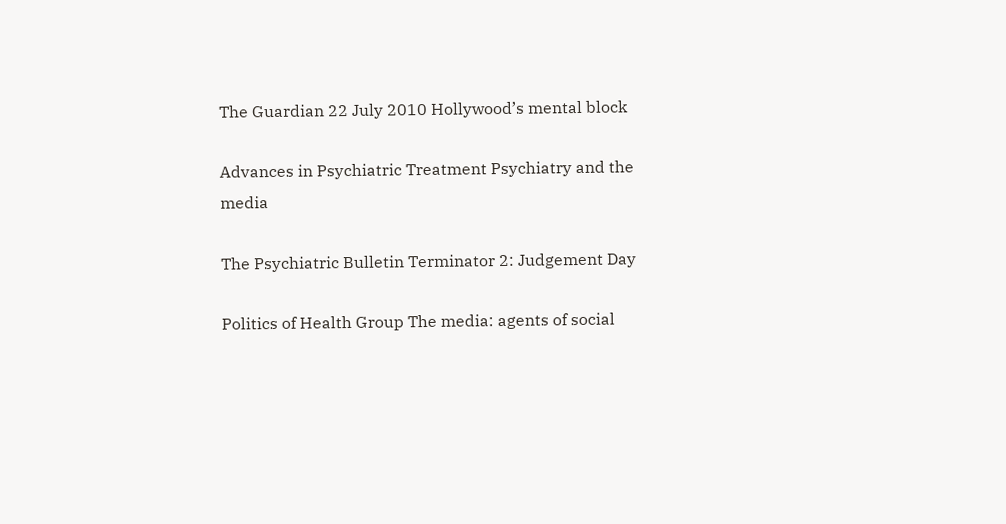The Guardian 22 July 2010 Hollywood’s mental block

Advances in Psychiatric Treatment Psychiatry and the media

The Psychiatric Bulletin Terminator 2: Judgement Day

Politics of Health Group The media: agents of social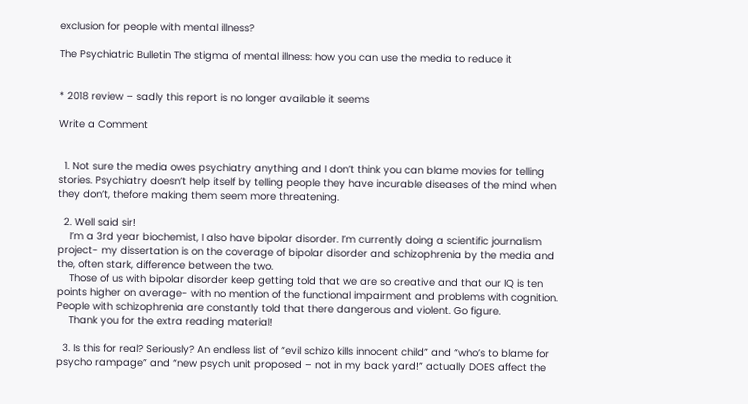exclusion for people with mental illness?

The Psychiatric Bulletin The stigma of mental illness: how you can use the media to reduce it


* 2018 review – sadly this report is no longer available it seems

Write a Comment


  1. Not sure the media owes psychiatry anything and I don’t think you can blame movies for telling stories. Psychiatry doesn’t help itself by telling people they have incurable diseases of the mind when they don’t, thefore making them seem more threatening.

  2. Well said sir!
    I’m a 3rd year biochemist, I also have bipolar disorder. I’m currently doing a scientific journalism project- my dissertation is on the coverage of bipolar disorder and schizophrenia by the media and the, often stark, difference between the two.
    Those of us with bipolar disorder keep getting told that we are so creative and that our IQ is ten points higher on average- with no mention of the functional impairment and problems with cognition. People with schizophrenia are constantly told that there dangerous and violent. Go figure.
    Thank you for the extra reading material!

  3. Is this for real? Seriously? An endless list of “evil schizo kills innocent child” and “who’s to blame for psycho rampage” and “new psych unit proposed – not in my back yard!” actually DOES affect the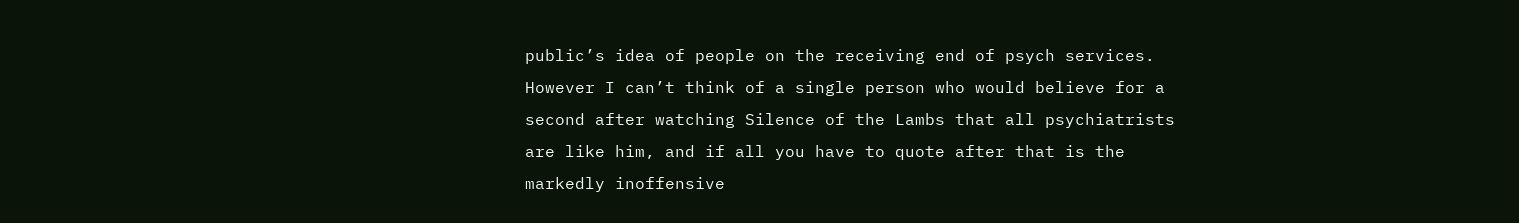public’s idea of people on the receiving end of psych services. However I can’t think of a single person who would believe for a second after watching Silence of the Lambs that all psychiatrists are like him, and if all you have to quote after that is the markedly inoffensive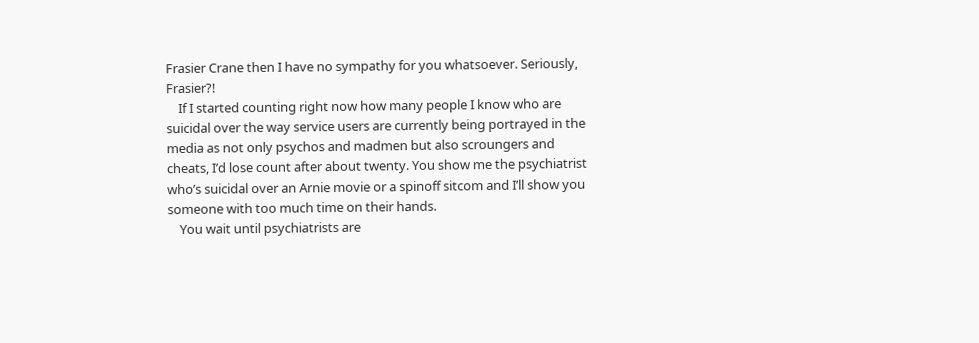Frasier Crane then I have no sympathy for you whatsoever. Seriously, Frasier?!
    If I started counting right now how many people I know who are suicidal over the way service users are currently being portrayed in the media as not only psychos and madmen but also scroungers and cheats, I’d lose count after about twenty. You show me the psychiatrist who’s suicidal over an Arnie movie or a spinoff sitcom and I’ll show you someone with too much time on their hands.
    You wait until psychiatrists are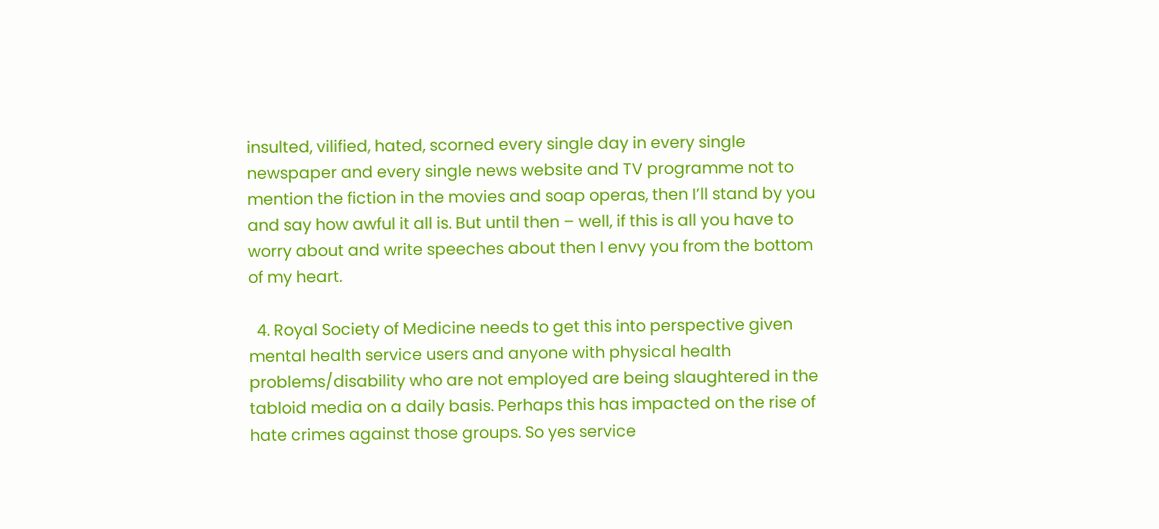insulted, vilified, hated, scorned every single day in every single newspaper and every single news website and TV programme not to mention the fiction in the movies and soap operas, then I’ll stand by you and say how awful it all is. But until then – well, if this is all you have to worry about and write speeches about then I envy you from the bottom of my heart.

  4. Royal Society of Medicine needs to get this into perspective given mental health service users and anyone with physical health problems/disability who are not employed are being slaughtered in the tabloid media on a daily basis. Perhaps this has impacted on the rise of hate crimes against those groups. So yes service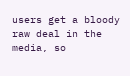users get a bloody raw deal in the media, so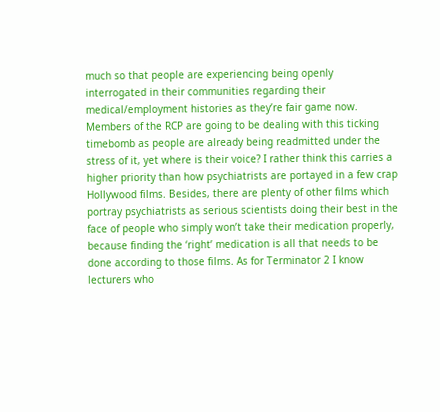much so that people are experiencing being openly interrogated in their communities regarding their medical/employment histories as they’re fair game now. Members of the RCP are going to be dealing with this ticking timebomb as people are already being readmitted under the stress of it, yet where is their voice? I rather think this carries a higher priority than how psychiatrists are portayed in a few crap Hollywood films. Besides, there are plenty of other films which portray psychiatrists as serious scientists doing their best in the face of people who simply won’t take their medication properly, because finding the ‘right’ medication is all that needs to be done according to those films. As for Terminator 2 I know lecturers who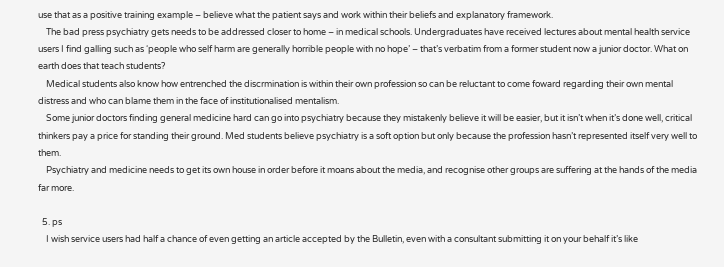use that as a positive training example – believe what the patient says and work within their beliefs and explanatory framework.
    The bad press psychiatry gets needs to be addressed closer to home – in medical schools. Undergraduates have received lectures about mental health service users I find galling such as ‘people who self harm are generally horrible people with no hope’ – that’s verbatim from a former student now a junior doctor. What on earth does that teach students?
    Medical students also know how entrenched the discrmination is within their own profession so can be reluctant to come foward regarding their own mental distress and who can blame them in the face of institutionalised mentalism.
    Some junior doctors finding general medicine hard can go into psychiatry because they mistakenly believe it will be easier, but it isn’t when it’s done well, critical thinkers pay a price for standing their ground. Med students believe psychiatry is a soft option but only because the profession hasn’t represented itself very well to them.
    Psychiatry and medicine needs to get its own house in order before it moans about the media, and recognise other groups are suffering at the hands of the media far more.

  5. ps
    I wish service users had half a chance of even getting an article accepted by the Bulletin, even with a consultant submitting it on your behalf it’s like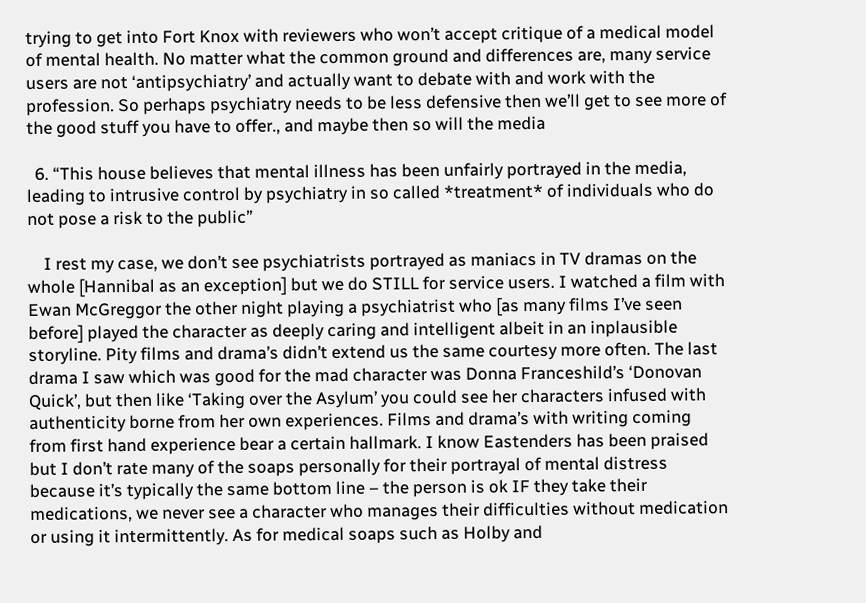trying to get into Fort Knox with reviewers who won’t accept critique of a medical model of mental health. No matter what the common ground and differences are, many service users are not ‘antipsychiatry’ and actually want to debate with and work with the profession. So perhaps psychiatry needs to be less defensive then we’ll get to see more of the good stuff you have to offer., and maybe then so will the media

  6. “This house believes that mental illness has been unfairly portrayed in the media, leading to intrusive control by psychiatry in so called *treatment* of individuals who do not pose a risk to the public”

    I rest my case, we don’t see psychiatrists portrayed as maniacs in TV dramas on the whole [Hannibal as an exception] but we do STILL for service users. I watched a film with Ewan McGreggor the other night playing a psychiatrist who [as many films I’ve seen before] played the character as deeply caring and intelligent albeit in an inplausible storyline. Pity films and drama’s didn’t extend us the same courtesy more often. The last drama I saw which was good for the mad character was Donna Franceshild’s ‘Donovan Quick’, but then like ‘Taking over the Asylum’ you could see her characters infused with authenticity borne from her own experiences. Films and drama’s with writing coming from first hand experience bear a certain hallmark. I know Eastenders has been praised but I don’t rate many of the soaps personally for their portrayal of mental distress because it’s typically the same bottom line – the person is ok IF they take their medications, we never see a character who manages their difficulties without medication or using it intermittently. As for medical soaps such as Holby and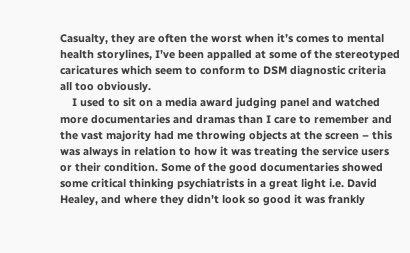Casualty, they are often the worst when it’s comes to mental health storylines, I’ve been appalled at some of the stereotyped caricatures which seem to conform to DSM diagnostic criteria all too obviously.
    I used to sit on a media award judging panel and watched more documentaries and dramas than I care to remember and the vast majority had me throwing objects at the screen – this was always in relation to how it was treating the service users or their condition. Some of the good documentaries showed some critical thinking psychiatrists in a great light i.e. David Healey, and where they didn’t look so good it was frankly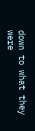down to what they were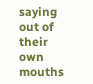saying out of their own mouths